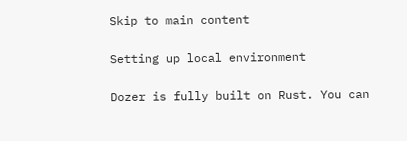Skip to main content

Setting up local environment

Dozer is fully built on Rust. You can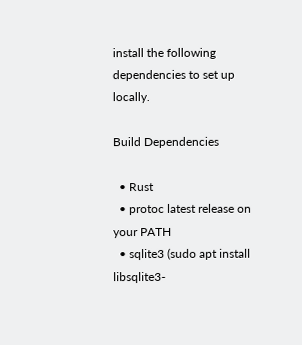install the following dependencies to set up locally.

Build Dependencies

  • Rust
  • protoc latest release on your PATH
  • sqlite3 (sudo apt install libsqlite3-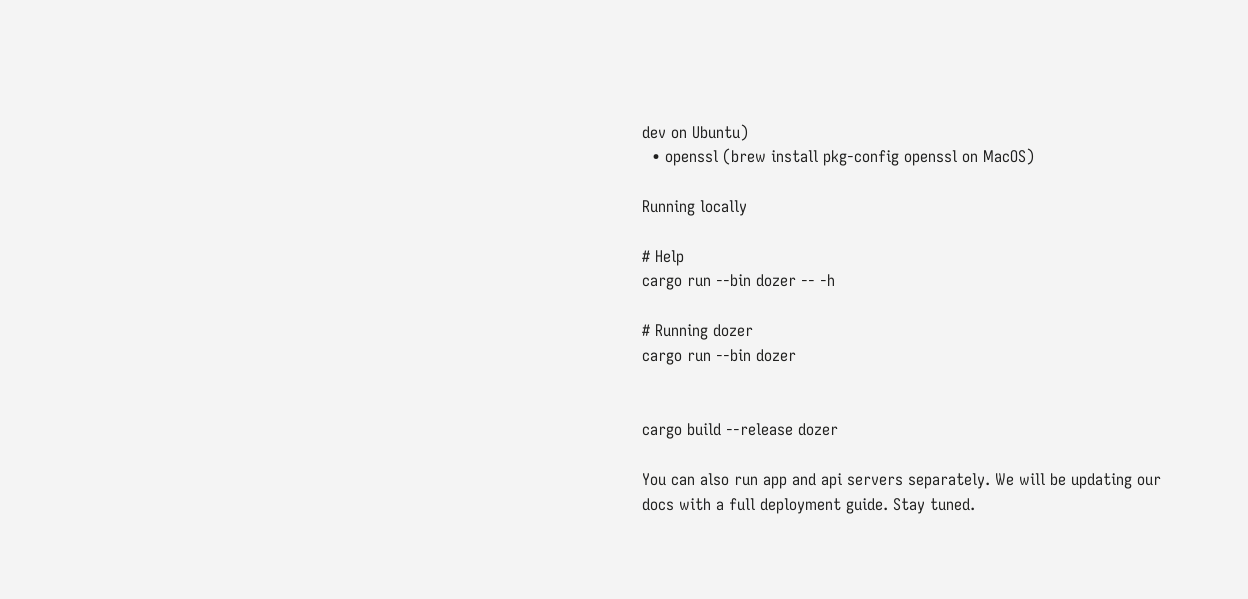dev on Ubuntu)
  • openssl (brew install pkg-config openssl on MacOS)

Running locally

# Help
cargo run --bin dozer -- -h

# Running dozer
cargo run --bin dozer


cargo build --release dozer

You can also run app and api servers separately. We will be updating our docs with a full deployment guide. Stay tuned.